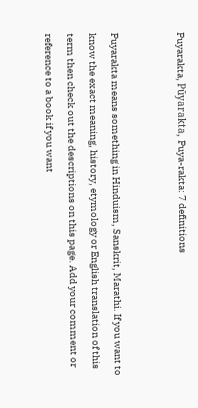Puyarakta, Pūyarakta, Puya-rakta: 7 definitions


Puyarakta means something in Hinduism, Sanskrit, Marathi. If you want to know the exact meaning, history, etymology or English translation of this term then check out the descriptions on this page. Add your comment or reference to a book if you want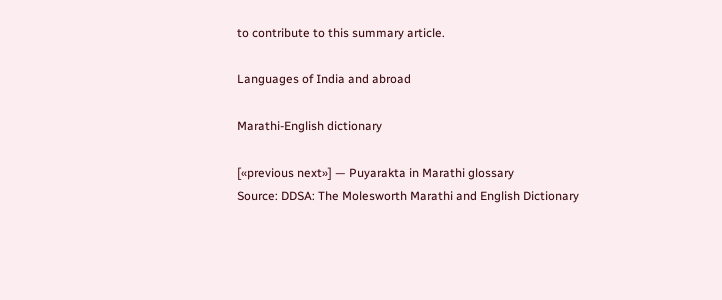to contribute to this summary article.

Languages of India and abroad

Marathi-English dictionary

[«previous next»] — Puyarakta in Marathi glossary
Source: DDSA: The Molesworth Marathi and English Dictionary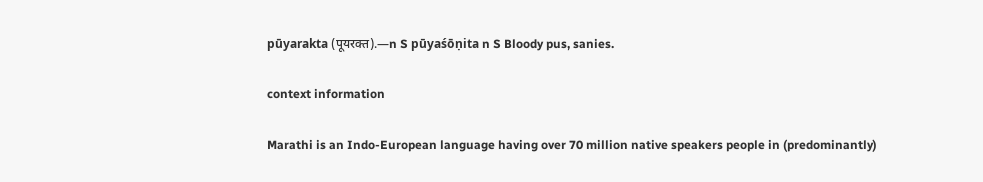pūyarakta (पूयरक्त).—n S pūyaśōṇita n S Bloody pus, sanies.

context information

Marathi is an Indo-European language having over 70 million native speakers people in (predominantly)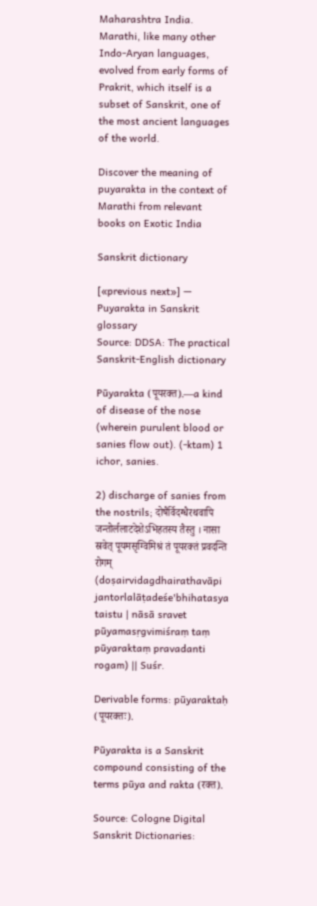Maharashtra India. Marathi, like many other Indo-Aryan languages, evolved from early forms of Prakrit, which itself is a subset of Sanskrit, one of the most ancient languages of the world.

Discover the meaning of puyarakta in the context of Marathi from relevant books on Exotic India

Sanskrit dictionary

[«previous next»] — Puyarakta in Sanskrit glossary
Source: DDSA: The practical Sanskrit-English dictionary

Pūyarakta (पूयरक्त).—a kind of disease of the nose (wherein purulent blood or sanies flow out). (-ktam) 1 ichor, sanies.

2) discharge of sanies from the nostrils; दोषैर्विदग्धैरथवापि जन्तोर्ललाटदेशेऽभिहतस्य तैस्तु । नासा स्रवेत् पूयमसृग्विमिश्रं तं पूयरक्तं प्रवदन्ति रोगम् (doṣairvidagdhairathavāpi jantorlalāṭadeśe'bhihatasya taistu | nāsā sravet pūyamasṛgvimiśraṃ taṃ pūyaraktaṃ pravadanti rogam) || Suśr.

Derivable forms: pūyaraktaḥ (पूयरक्तः).

Pūyarakta is a Sanskrit compound consisting of the terms pūya and rakta (रक्त).

Source: Cologne Digital Sanskrit Dictionaries: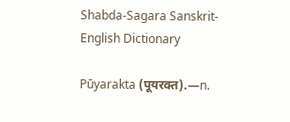Shabda-Sagara Sanskrit-English Dictionary

Pūyarakta (पूयरक्त).—n.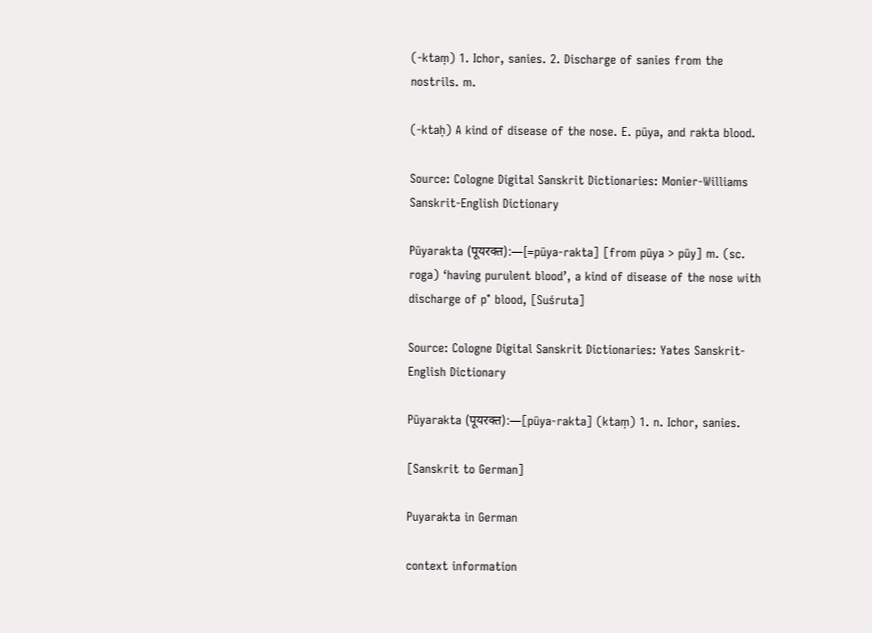(-ktaṃ) 1. Ichor, sanies. 2. Discharge of sanies from the nostrils. m.

(-ktaḥ) A kind of disease of the nose. E. pūya, and rakta blood.

Source: Cologne Digital Sanskrit Dictionaries: Monier-Williams Sanskrit-English Dictionary

Pūyarakta (पूयरक्त):—[=pūya-rakta] [from pūya > pūy] m. (sc. roga) ‘having purulent blood’, a kind of disease of the nose with discharge of p° blood, [Suśruta]

Source: Cologne Digital Sanskrit Dictionaries: Yates Sanskrit-English Dictionary

Pūyarakta (पूयरक्त):—[pūya-rakta] (ktaṃ) 1. n. Ichor, sanies.

[Sanskrit to German]

Puyarakta in German

context information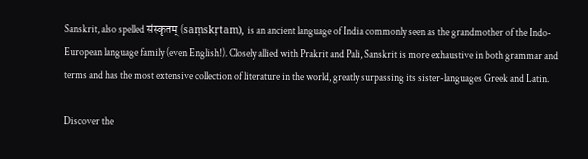Sanskrit, also spelled संस्कृतम् (saṃskṛtam), is an ancient language of India commonly seen as the grandmother of the Indo-European language family (even English!). Closely allied with Prakrit and Pali, Sanskrit is more exhaustive in both grammar and terms and has the most extensive collection of literature in the world, greatly surpassing its sister-languages Greek and Latin.

Discover the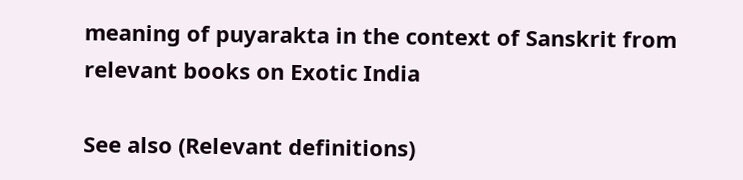meaning of puyarakta in the context of Sanskrit from relevant books on Exotic India

See also (Relevant definitions)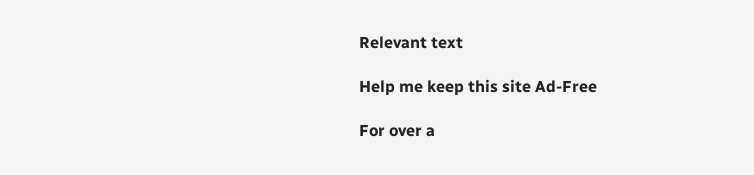Relevant text

Help me keep this site Ad-Free

For over a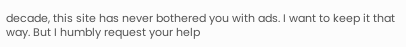decade, this site has never bothered you with ads. I want to keep it that way. But I humbly request your help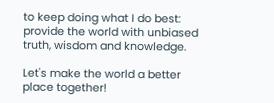to keep doing what I do best: provide the world with unbiased truth, wisdom and knowledge.

Let's make the world a better place together!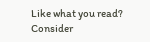Like what you read? Consider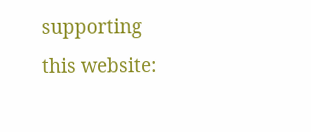supporting this website: